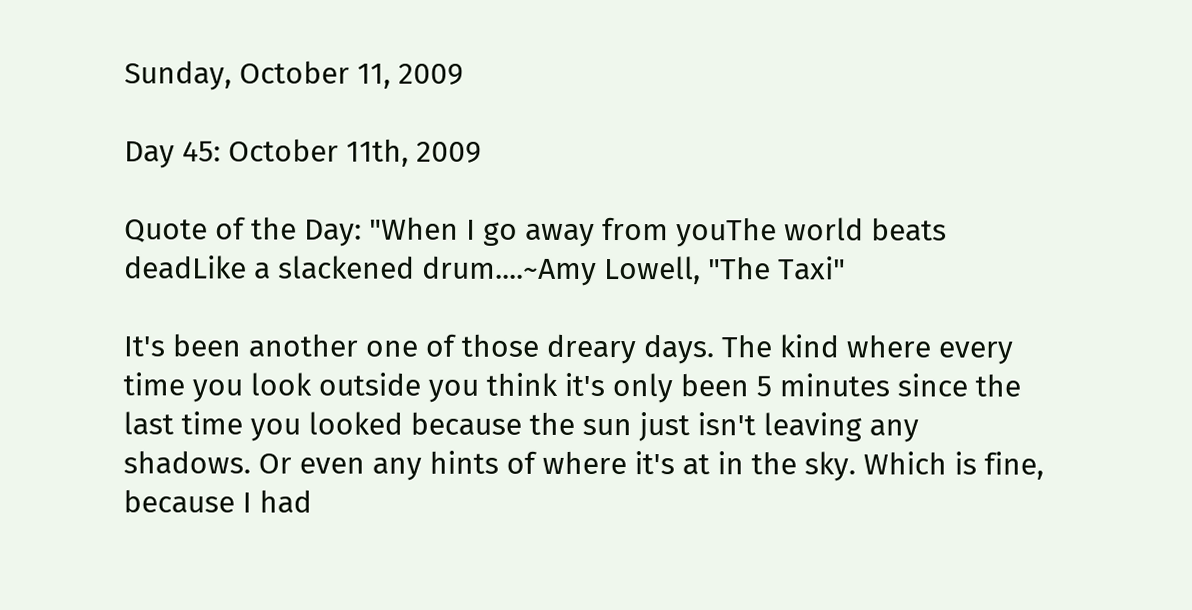Sunday, October 11, 2009

Day 45: October 11th, 2009

Quote of the Day: "When I go away from youThe world beats deadLike a slackened drum....~Amy Lowell, "The Taxi"

It's been another one of those dreary days. The kind where every time you look outside you think it's only been 5 minutes since the last time you looked because the sun just isn't leaving any shadows. Or even any hints of where it's at in the sky. Which is fine, because I had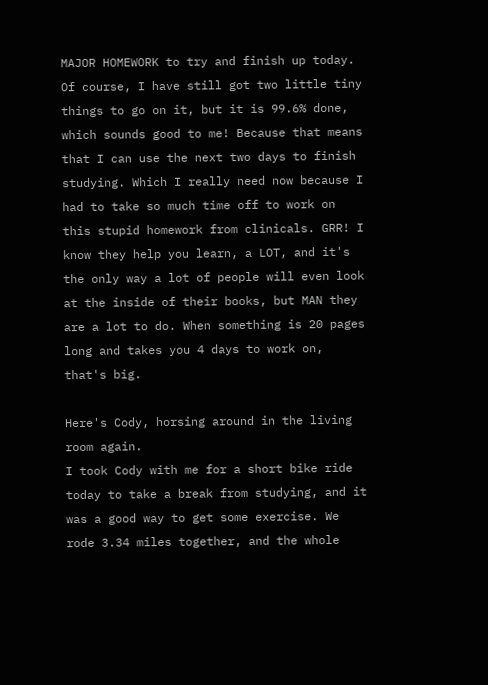MAJOR HOMEWORK to try and finish up today. Of course, I have still got two little tiny things to go on it, but it is 99.6% done, which sounds good to me! Because that means that I can use the next two days to finish studying. Which I really need now because I had to take so much time off to work on this stupid homework from clinicals. GRR! I know they help you learn, a LOT, and it's the only way a lot of people will even look at the inside of their books, but MAN they are a lot to do. When something is 20 pages long and takes you 4 days to work on, that's big.

Here's Cody, horsing around in the living room again.
I took Cody with me for a short bike ride today to take a break from studying, and it was a good way to get some exercise. We rode 3.34 miles together, and the whole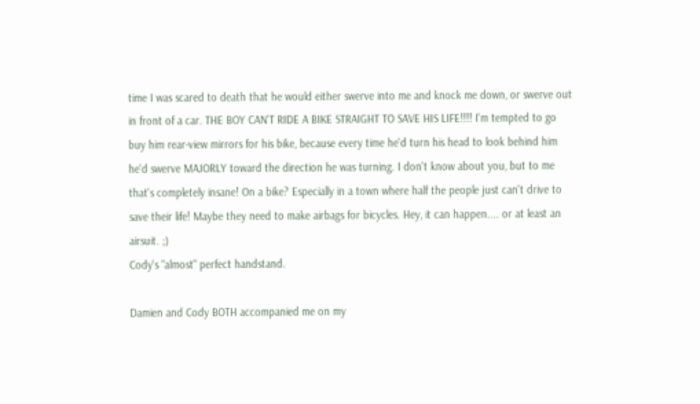time I was scared to death that he would either swerve into me and knock me down, or swerve out in front of a car. THE BOY CAN'T RIDE A BIKE STRAIGHT TO SAVE HIS LIFE!!!! I'm tempted to go buy him rear-view mirrors for his bike, because every time he'd turn his head to look behind him he'd swerve MAJORLY toward the direction he was turning. I don't know about you, but to me that's completely insane! On a bike? Especially in a town where half the people just can't drive to save their life! Maybe they need to make airbags for bicycles. Hey, it can happen.... or at least an airsuit. ;)
Cody's "almost" perfect handstand.

Damien and Cody BOTH accompanied me on my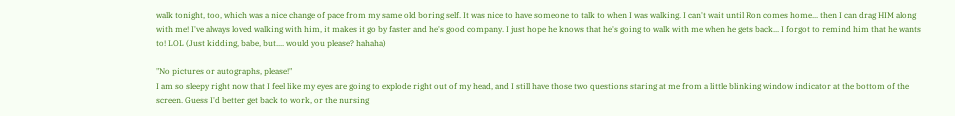walk tonight, too, which was a nice change of pace from my same old boring self. It was nice to have someone to talk to when I was walking. I can't wait until Ron comes home... then I can drag HIM along with me! I've always loved walking with him, it makes it go by faster and he's good company. I just hope he knows that he's going to walk with me when he gets back... I forgot to remind him that he wants to! LOL (Just kidding, babe, but.... would you please? hahaha)

"No pictures or autographs, please!"
I am so sleepy right now that I feel like my eyes are going to explode right out of my head, and I still have those two questions staring at me from a little blinking window indicator at the bottom of the screen. Guess I'd better get back to work, or the nursing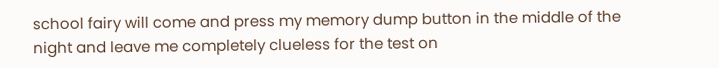school fairy will come and press my memory dump button in the middle of the night and leave me completely clueless for the test on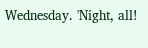Wednesday. 'Night, all!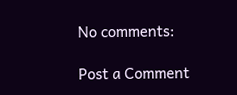No comments:

Post a Comment